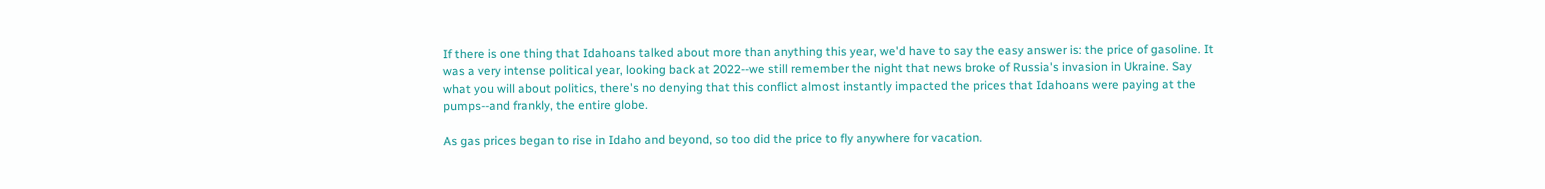If there is one thing that Idahoans talked about more than anything this year, we'd have to say the easy answer is: the price of gasoline. It was a very intense political year, looking back at 2022--we still remember the night that news broke of Russia's invasion in Ukraine. Say what you will about politics, there's no denying that this conflict almost instantly impacted the prices that Idahoans were paying at the pumps--and frankly, the entire globe.

As gas prices began to rise in Idaho and beyond, so too did the price to fly anywhere for vacation.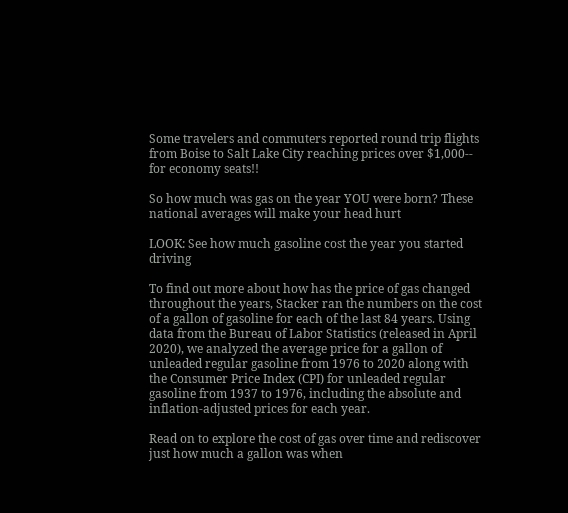Some travelers and commuters reported round trip flights from Boise to Salt Lake City reaching prices over $1,000-- for economy seats!!

So how much was gas on the year YOU were born? These national averages will make your head hurt

LOOK: See how much gasoline cost the year you started driving

To find out more about how has the price of gas changed throughout the years, Stacker ran the numbers on the cost of a gallon of gasoline for each of the last 84 years. Using data from the Bureau of Labor Statistics (released in April 2020), we analyzed the average price for a gallon of unleaded regular gasoline from 1976 to 2020 along with the Consumer Price Index (CPI) for unleaded regular gasoline from 1937 to 1976, including the absolute and inflation-adjusted prices for each year.

Read on to explore the cost of gas over time and rediscover just how much a gallon was when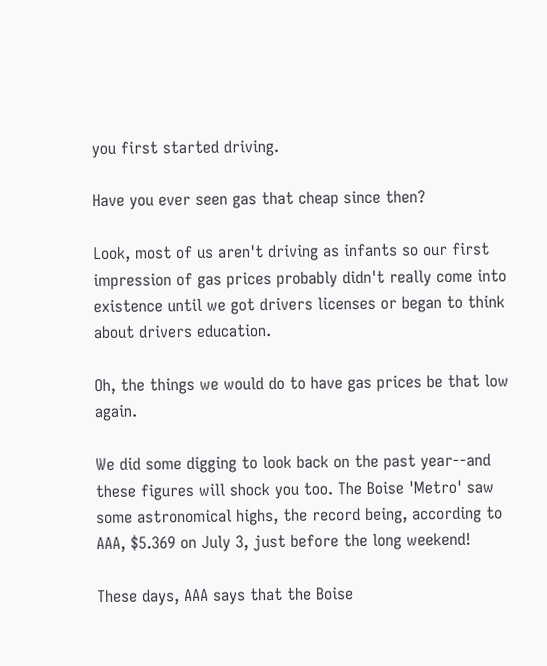you first started driving.

Have you ever seen gas that cheap since then?

Look, most of us aren't driving as infants so our first impression of gas prices probably didn't really come into existence until we got drivers licenses or began to think about drivers education.

Oh, the things we would do to have gas prices be that low again.

We did some digging to look back on the past year--and these figures will shock you too. The Boise 'Metro' saw some astronomical highs, the record being, according to AAA, $5.369 on July 3, just before the long weekend!

These days, AAA says that the Boise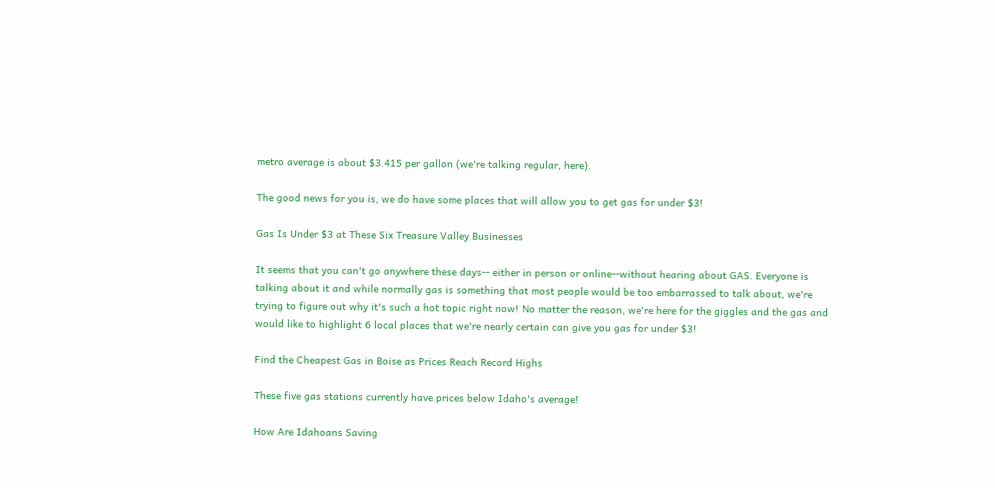metro average is about $3.415 per gallon (we're talking regular, here).

The good news for you is, we do have some places that will allow you to get gas for under $3!

Gas Is Under $3 at These Six Treasure Valley Businesses

It seems that you can't go anywhere these days-- either in person or online--without hearing about GAS. Everyone is talking about it and while normally gas is something that most people would be too embarrassed to talk about, we're trying to figure out why it's such a hot topic right now! No matter the reason, we're here for the giggles and the gas and would like to highlight 6 local places that we're nearly certain can give you gas for under $3!

Find the Cheapest Gas in Boise as Prices Reach Record Highs

These five gas stations currently have prices below Idaho's average!

How Are Idahoans Saving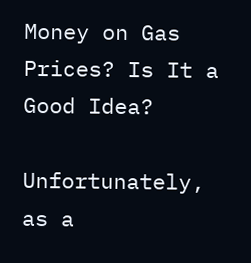Money on Gas Prices? Is It a Good Idea?

Unfortunately, as a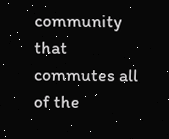community that commutes all of the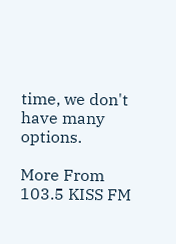time, we don't have many options.

More From 103.5 KISS FM